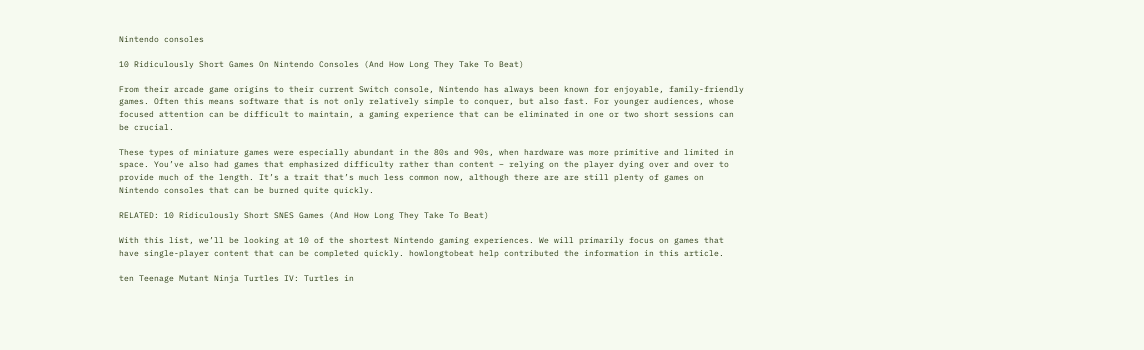Nintendo consoles

10 Ridiculously Short Games On Nintendo Consoles (And How Long They Take To Beat)

From their arcade game origins to their current Switch console, Nintendo has always been known for enjoyable, family-friendly games. Often this means software that is not only relatively simple to conquer, but also fast. For younger audiences, whose focused attention can be difficult to maintain, a gaming experience that can be eliminated in one or two short sessions can be crucial.

These types of miniature games were especially abundant in the 80s and 90s, when hardware was more primitive and limited in space. You’ve also had games that emphasized difficulty rather than content – relying on the player dying over and over to provide much of the length. It’s a trait that’s much less common now, although there are are still plenty of games on Nintendo consoles that can be burned quite quickly.

RELATED: 10 Ridiculously Short SNES Games (And How Long They Take To Beat)

With this list, we’ll be looking at 10 of the shortest Nintendo gaming experiences. We will primarily focus on games that have single-player content that can be completed quickly. howlongtobeat help contributed the information in this article.

ten Teenage Mutant Ninja Turtles IV: Turtles in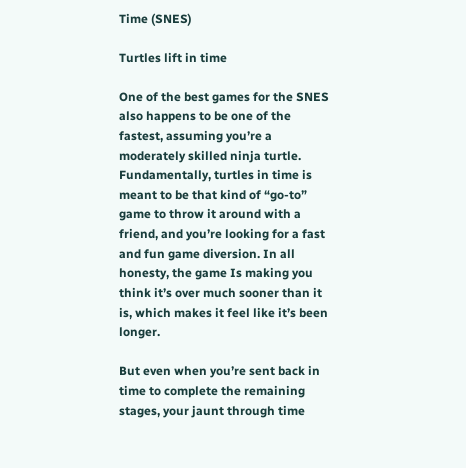Time (SNES)

Turtles lift in time

One of the best games for the SNES also happens to be one of the fastest, assuming you’re a moderately skilled ninja turtle. Fundamentally, turtles in time is meant to be that kind of “go-to” game to throw it around with a friend, and you’re looking for a fast and fun game diversion. In all honesty, the game Is making you think it’s over much sooner than it is, which makes it feel like it’s been longer.

But even when you’re sent back in time to complete the remaining stages, your jaunt through time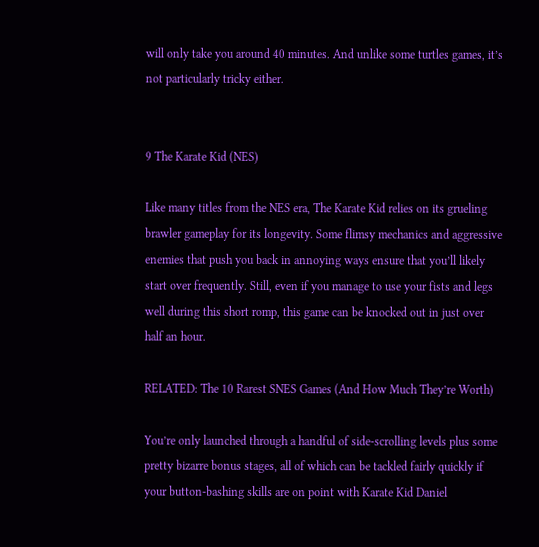will only take you around 40 minutes. And unlike some turtles games, it’s not particularly tricky either.


9 The Karate Kid (NES)

Like many titles from the NES era, The Karate Kid relies on its grueling brawler gameplay for its longevity. Some flimsy mechanics and aggressive enemies that push you back in annoying ways ensure that you’ll likely start over frequently. Still, even if you manage to use your fists and legs well during this short romp, this game can be knocked out in just over half an hour.

RELATED: The 10 Rarest SNES Games (And How Much They’re Worth)

You’re only launched through a handful of side-scrolling levels plus some pretty bizarre bonus stages, all of which can be tackled fairly quickly if your button-bashing skills are on point with Karate Kid Daniel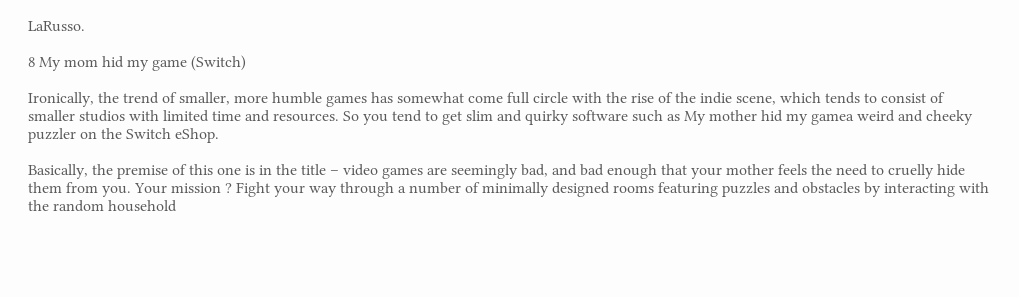LaRusso.

8 My mom hid my game (Switch)

Ironically, the trend of smaller, more humble games has somewhat come full circle with the rise of the indie scene, which tends to consist of smaller studios with limited time and resources. So you tend to get slim and quirky software such as My mother hid my gamea weird and cheeky puzzler on the Switch eShop.

Basically, the premise of this one is in the title – video games are seemingly bad, and bad enough that your mother feels the need to cruelly hide them from you. Your mission ? Fight your way through a number of minimally designed rooms featuring puzzles and obstacles by interacting with the random household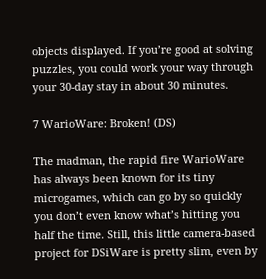objects displayed. If you’re good at solving puzzles, you could work your way through your 30-day stay in about 30 minutes.

7 WarioWare: Broken! (DS)

The madman, the rapid fire WarioWare has always been known for its tiny microgames, which can go by so quickly you don’t even know what’s hitting you half the time. Still, this little camera-based project for DSiWare is pretty slim, even by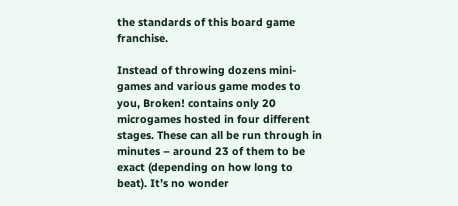the standards of this board game franchise.

Instead of throwing dozens mini-games and various game modes to you, Broken! contains only 20 microgames hosted in four different stages. These can all be run through in minutes – around 23 of them to be exact (depending on how long to beat). It’s no wonder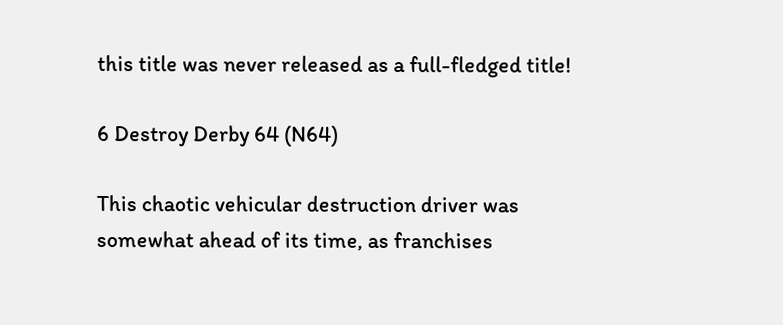this title was never released as a full-fledged title!

6 Destroy Derby 64 (N64)

This chaotic vehicular destruction driver was somewhat ahead of its time, as franchises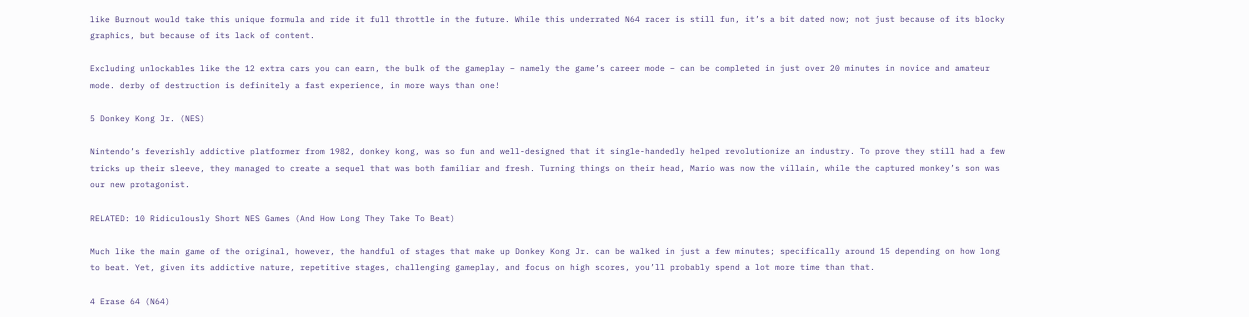like Burnout would take this unique formula and ride it full throttle in the future. While this underrated N64 racer is still fun, it’s a bit dated now; not just because of its blocky graphics, but because of its lack of content.

Excluding unlockables like the 12 extra cars you can earn, the bulk of the gameplay – namely the game’s career mode – can be completed in just over 20 minutes in novice and amateur mode. derby of destruction is definitely a fast experience, in more ways than one!

5 Donkey Kong Jr. (NES)

Nintendo’s feverishly addictive platformer from 1982, donkey kong, was so fun and well-designed that it single-handedly helped revolutionize an industry. To prove they still had a few tricks up their sleeve, they managed to create a sequel that was both familiar and fresh. Turning things on their head, Mario was now the villain, while the captured monkey’s son was our new protagonist.

RELATED: 10 Ridiculously Short NES Games (And How Long They Take To Beat)

Much like the main game of the original, however, the handful of stages that make up Donkey Kong Jr. can be walked in just a few minutes; specifically around 15 depending on how long to beat. Yet, given its addictive nature, repetitive stages, challenging gameplay, and focus on high scores, you’ll probably spend a lot more time than that.

4 Erase 64 (N64)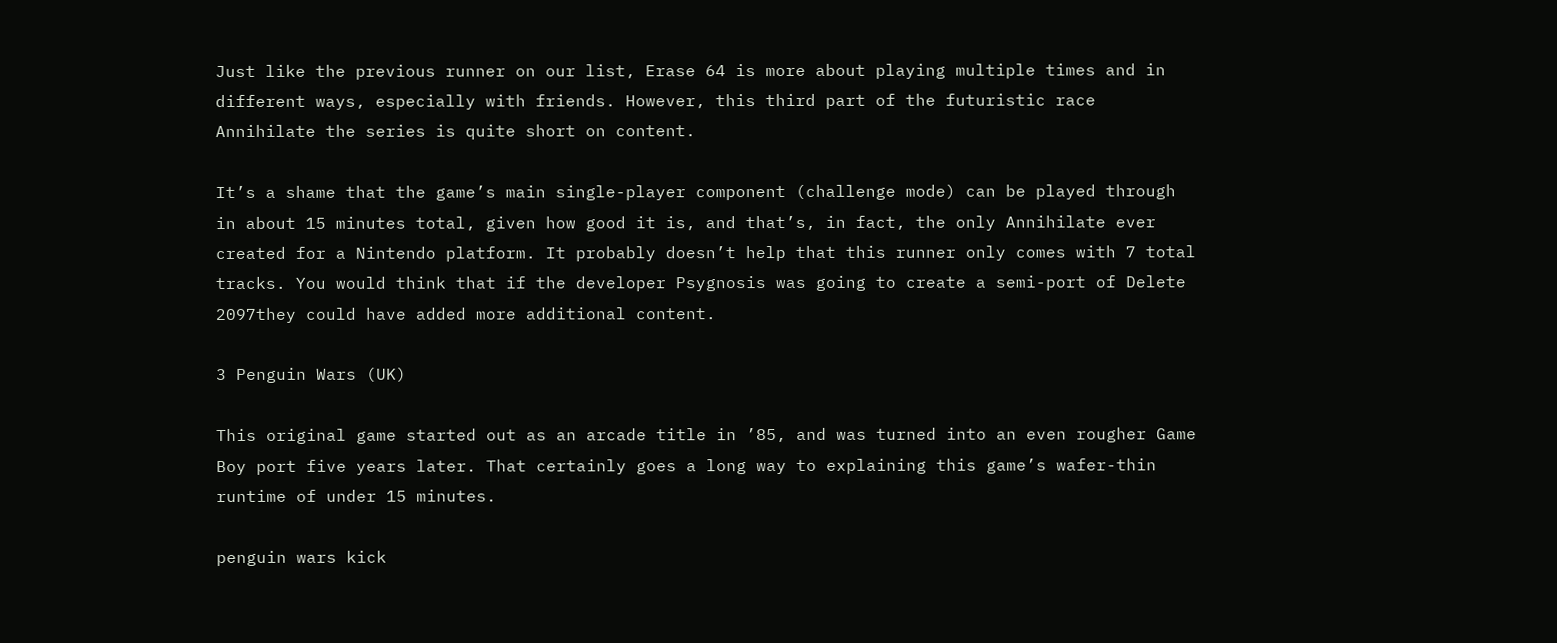Just like the previous runner on our list, Erase 64 is more about playing multiple times and in different ways, especially with friends. However, this third part of the futuristic race Annihilate the series is quite short on content.

It’s a shame that the game’s main single-player component (challenge mode) can be played through in about 15 minutes total, given how good it is, and that’s, in fact, the only Annihilate ever created for a Nintendo platform. It probably doesn’t help that this runner only comes with 7 total tracks. You would think that if the developer Psygnosis was going to create a semi-port of Delete 2097they could have added more additional content.

3 Penguin Wars (UK)

This original game started out as an arcade title in ’85, and was turned into an even rougher Game Boy port five years later. That certainly goes a long way to explaining this game’s wafer-thin runtime of under 15 minutes.

penguin wars kick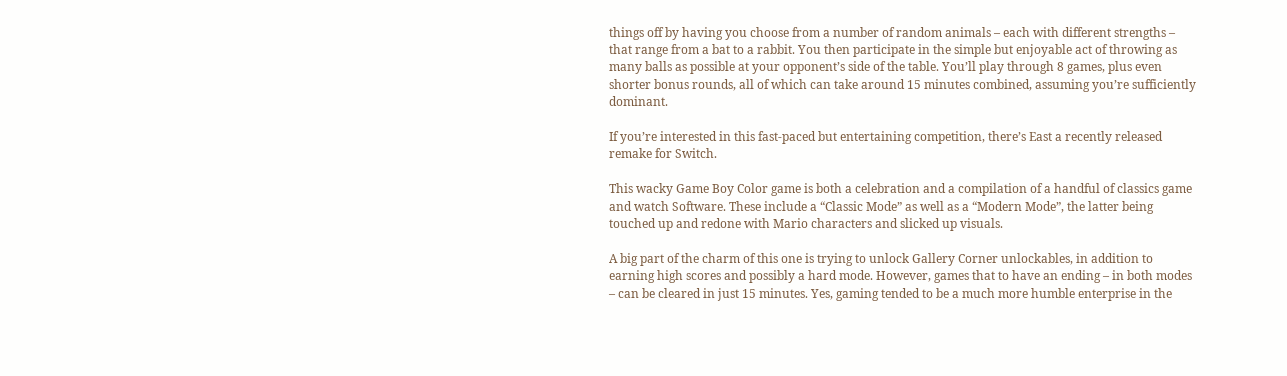things off by having you choose from a number of random animals – each with different strengths – that range from a bat to a rabbit. You then participate in the simple but enjoyable act of throwing as many balls as possible at your opponent’s side of the table. You’ll play through 8 games, plus even shorter bonus rounds, all of which can take around 15 minutes combined, assuming you’re sufficiently dominant.

If you’re interested in this fast-paced but entertaining competition, there’s East a recently released remake for Switch.

This wacky Game Boy Color game is both a celebration and a compilation of a handful of classics game and watch Software. These include a “Classic Mode” as well as a “Modern Mode”, the latter being touched up and redone with Mario characters and slicked up visuals.

A big part of the charm of this one is trying to unlock Gallery Corner unlockables, in addition to earning high scores and possibly a hard mode. However, games that to have an ending – in both modes – can be cleared in just 15 minutes. Yes, gaming tended to be a much more humble enterprise in the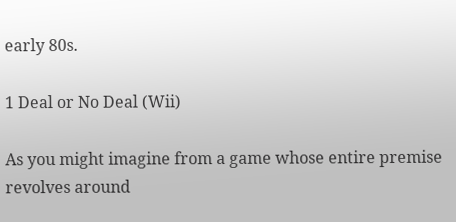early 80s.

1 Deal or No Deal (Wii)

As you might imagine from a game whose entire premise revolves around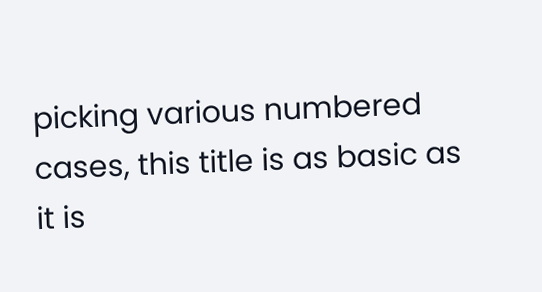picking various numbered cases, this title is as basic as it is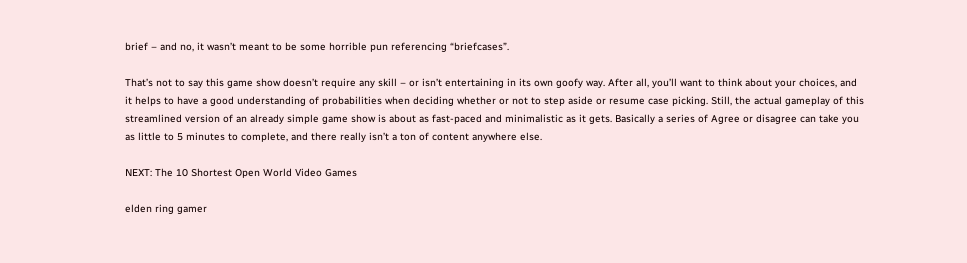brief – and no, it wasn’t meant to be some horrible pun referencing “briefcases”.

That’s not to say this game show doesn’t require any skill – or isn’t entertaining in its own goofy way. After all, you’ll want to think about your choices, and it helps to have a good understanding of probabilities when deciding whether or not to step aside or resume case picking. Still, the actual gameplay of this streamlined version of an already simple game show is about as fast-paced and minimalistic as it gets. Basically a series of Agree or disagree can take you as little to 5 minutes to complete, and there really isn’t a ton of content anywhere else.

NEXT: The 10 Shortest Open World Video Games

elden ring gamer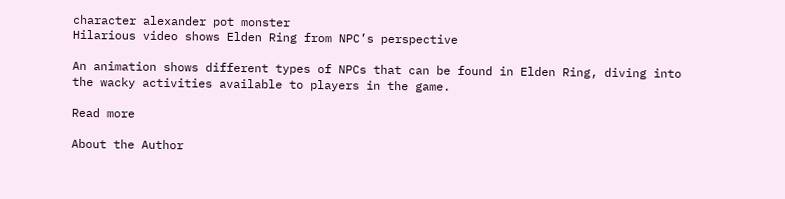character alexander pot monster
Hilarious video shows Elden Ring from NPC’s perspective

An animation shows different types of NPCs that can be found in Elden Ring, diving into the wacky activities available to players in the game.

Read more

About the Author